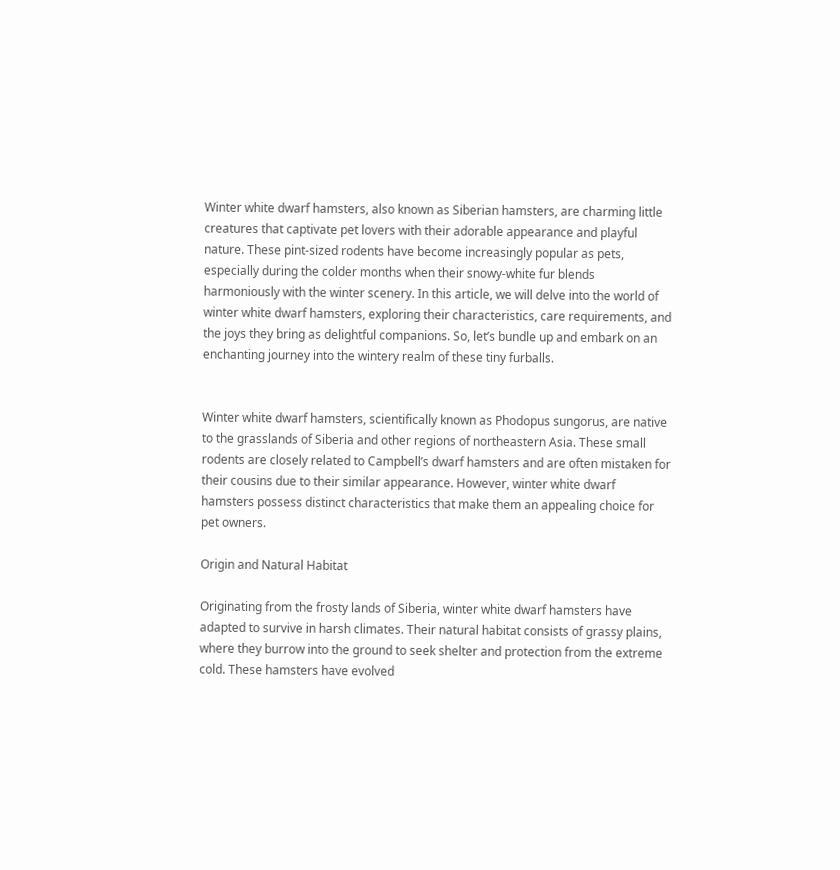Winter white dwarf hamsters, also known as Siberian hamsters, are charming little creatures that captivate pet lovers with their adorable appearance and playful nature. These pint-sized rodents have become increasingly popular as pets, especially during the colder months when their snowy-white fur blends harmoniously with the winter scenery. In this article, we will delve into the world of winter white dwarf hamsters, exploring their characteristics, care requirements, and the joys they bring as delightful companions. So, let’s bundle up and embark on an enchanting journey into the wintery realm of these tiny furballs.


Winter white dwarf hamsters, scientifically known as Phodopus sungorus, are native to the grasslands of Siberia and other regions of northeastern Asia. These small rodents are closely related to Campbell’s dwarf hamsters and are often mistaken for their cousins due to their similar appearance. However, winter white dwarf hamsters possess distinct characteristics that make them an appealing choice for pet owners.

Origin and Natural Habitat

Originating from the frosty lands of Siberia, winter white dwarf hamsters have adapted to survive in harsh climates. Their natural habitat consists of grassy plains, where they burrow into the ground to seek shelter and protection from the extreme cold. These hamsters have evolved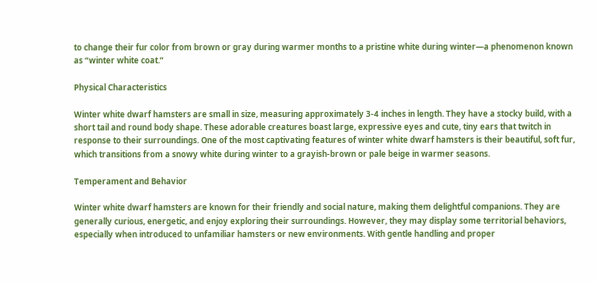to change their fur color from brown or gray during warmer months to a pristine white during winter—a phenomenon known as “winter white coat.”

Physical Characteristics

Winter white dwarf hamsters are small in size, measuring approximately 3-4 inches in length. They have a stocky build, with a short tail and round body shape. These adorable creatures boast large, expressive eyes and cute, tiny ears that twitch in response to their surroundings. One of the most captivating features of winter white dwarf hamsters is their beautiful, soft fur, which transitions from a snowy white during winter to a grayish-brown or pale beige in warmer seasons.

Temperament and Behavior

Winter white dwarf hamsters are known for their friendly and social nature, making them delightful companions. They are generally curious, energetic, and enjoy exploring their surroundings. However, they may display some territorial behaviors, especially when introduced to unfamiliar hamsters or new environments. With gentle handling and proper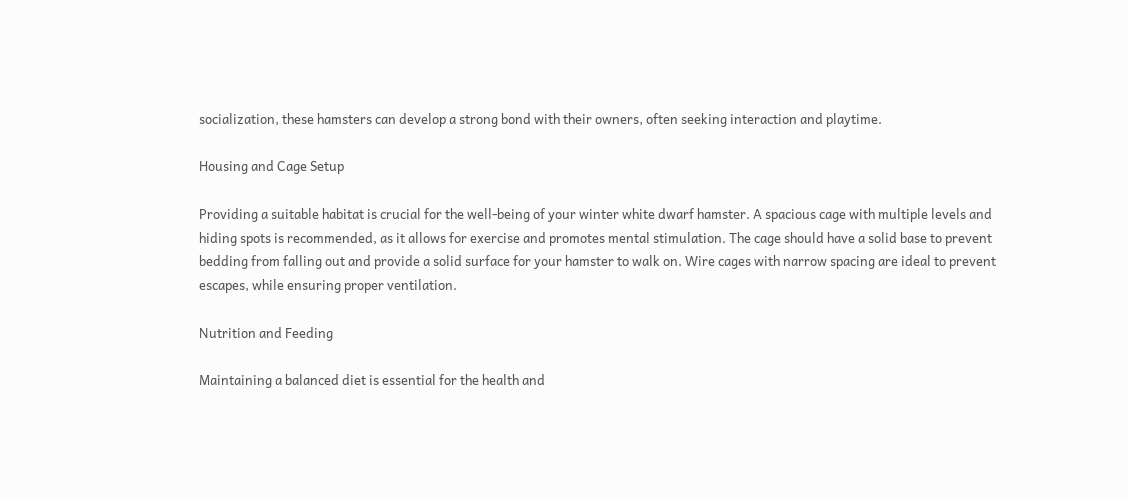socialization, these hamsters can develop a strong bond with their owners, often seeking interaction and playtime.

Housing and Cage Setup

Providing a suitable habitat is crucial for the well-being of your winter white dwarf hamster. A spacious cage with multiple levels and hiding spots is recommended, as it allows for exercise and promotes mental stimulation. The cage should have a solid base to prevent bedding from falling out and provide a solid surface for your hamster to walk on. Wire cages with narrow spacing are ideal to prevent escapes, while ensuring proper ventilation.

Nutrition and Feeding

Maintaining a balanced diet is essential for the health and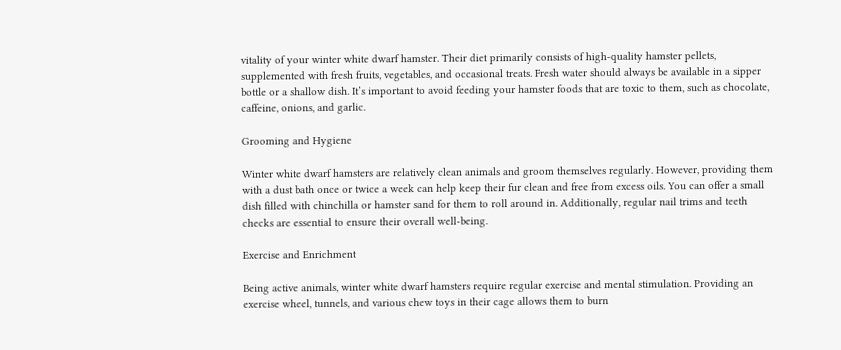vitality of your winter white dwarf hamster. Their diet primarily consists of high-quality hamster pellets, supplemented with fresh fruits, vegetables, and occasional treats. Fresh water should always be available in a sipper bottle or a shallow dish. It’s important to avoid feeding your hamster foods that are toxic to them, such as chocolate, caffeine, onions, and garlic.

Grooming and Hygiene

Winter white dwarf hamsters are relatively clean animals and groom themselves regularly. However, providing them with a dust bath once or twice a week can help keep their fur clean and free from excess oils. You can offer a small dish filled with chinchilla or hamster sand for them to roll around in. Additionally, regular nail trims and teeth checks are essential to ensure their overall well-being.

Exercise and Enrichment

Being active animals, winter white dwarf hamsters require regular exercise and mental stimulation. Providing an exercise wheel, tunnels, and various chew toys in their cage allows them to burn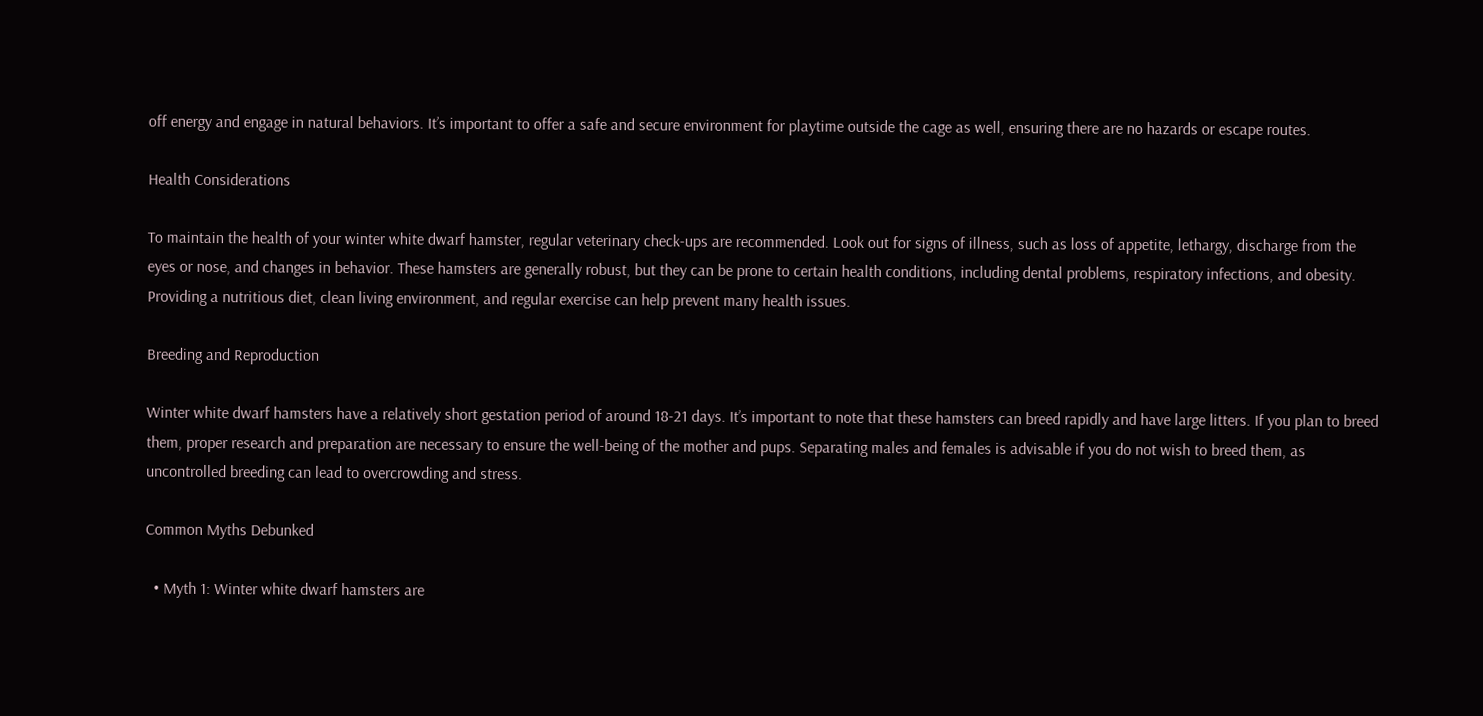off energy and engage in natural behaviors. It’s important to offer a safe and secure environment for playtime outside the cage as well, ensuring there are no hazards or escape routes.

Health Considerations

To maintain the health of your winter white dwarf hamster, regular veterinary check-ups are recommended. Look out for signs of illness, such as loss of appetite, lethargy, discharge from the eyes or nose, and changes in behavior. These hamsters are generally robust, but they can be prone to certain health conditions, including dental problems, respiratory infections, and obesity. Providing a nutritious diet, clean living environment, and regular exercise can help prevent many health issues.

Breeding and Reproduction

Winter white dwarf hamsters have a relatively short gestation period of around 18-21 days. It’s important to note that these hamsters can breed rapidly and have large litters. If you plan to breed them, proper research and preparation are necessary to ensure the well-being of the mother and pups. Separating males and females is advisable if you do not wish to breed them, as uncontrolled breeding can lead to overcrowding and stress.

Common Myths Debunked

  • Myth 1: Winter white dwarf hamsters are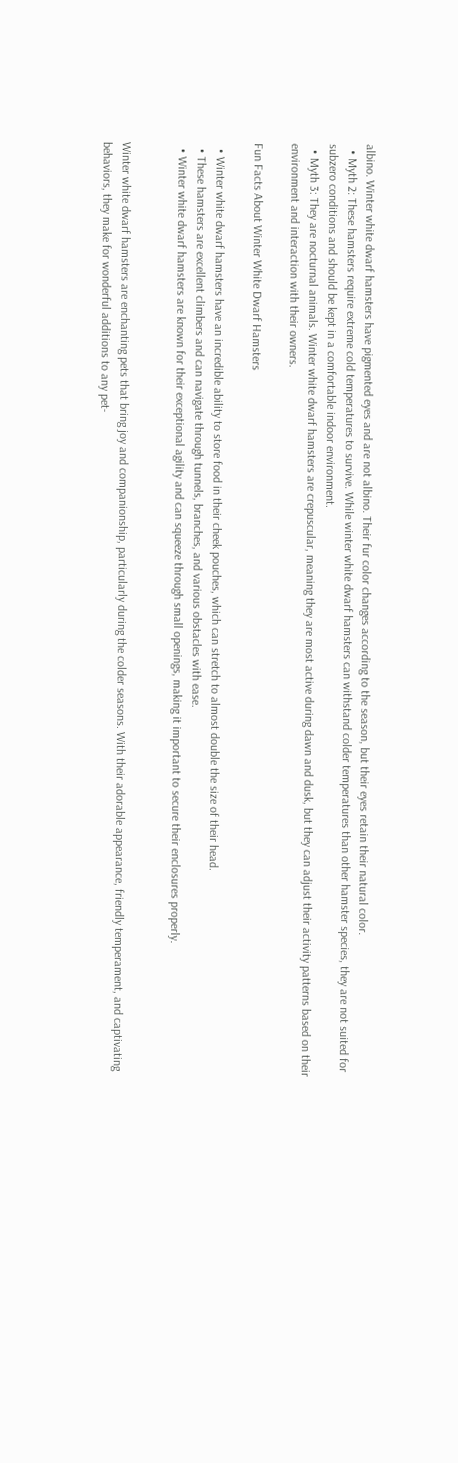albino. Winter white dwarf hamsters have pigmented eyes and are not albino. Their fur color changes according to the season, but their eyes retain their natural color.
  • Myth 2: These hamsters require extreme cold temperatures to survive. While winter white dwarf hamsters can withstand colder temperatures than other hamster species, they are not suited for subzero conditions and should be kept in a comfortable indoor environment.
  • Myth 3: They are nocturnal animals. Winter white dwarf hamsters are crepuscular, meaning they are most active during dawn and dusk, but they can adjust their activity patterns based on their environment and interaction with their owners.

Fun Facts About Winter White Dwarf Hamsters

  • Winter white dwarf hamsters have an incredible ability to store food in their cheek pouches, which can stretch to almost double the size of their head.
  • These hamsters are excellent climbers and can navigate through tunnels, branches, and various obstacles with ease.
  • Winter white dwarf hamsters are known for their exceptional agility and can squeeze through small openings, making it important to secure their enclosures properly.


Winter white dwarf hamsters are enchanting pets that bring joy and companionship, particularly during the colder seasons. With their adorable appearance, friendly temperament, and captivating behaviors, they make for wonderful additions to any pet-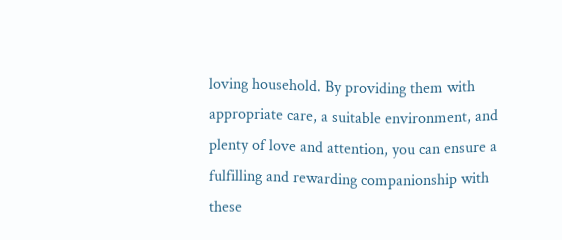loving household. By providing them with appropriate care, a suitable environment, and plenty of love and attention, you can ensure a fulfilling and rewarding companionship with these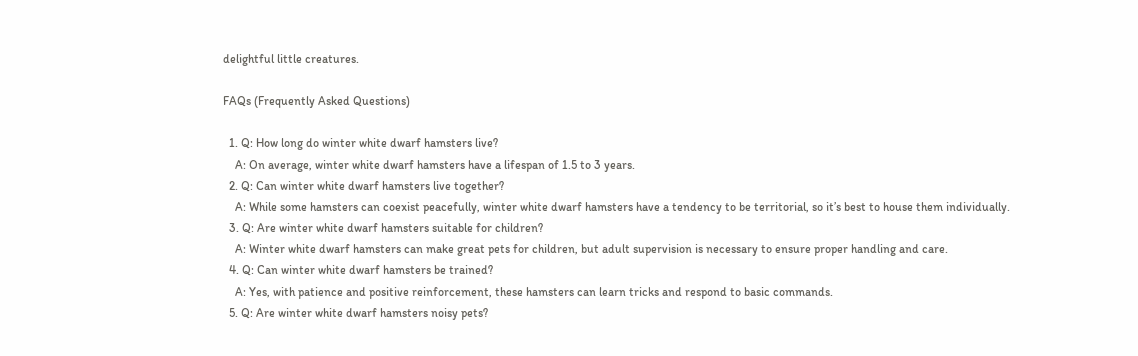delightful little creatures.

FAQs (Frequently Asked Questions)

  1. Q: How long do winter white dwarf hamsters live?
    A: On average, winter white dwarf hamsters have a lifespan of 1.5 to 3 years.
  2. Q: Can winter white dwarf hamsters live together?
    A: While some hamsters can coexist peacefully, winter white dwarf hamsters have a tendency to be territorial, so it’s best to house them individually.
  3. Q: Are winter white dwarf hamsters suitable for children?
    A: Winter white dwarf hamsters can make great pets for children, but adult supervision is necessary to ensure proper handling and care.
  4. Q: Can winter white dwarf hamsters be trained?
    A: Yes, with patience and positive reinforcement, these hamsters can learn tricks and respond to basic commands.
  5. Q: Are winter white dwarf hamsters noisy pets?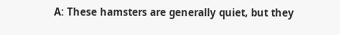A: These hamsters are generally quiet, but they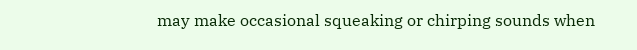may make occasional squeaking or chirping sounds when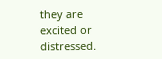they are excited or distressed.